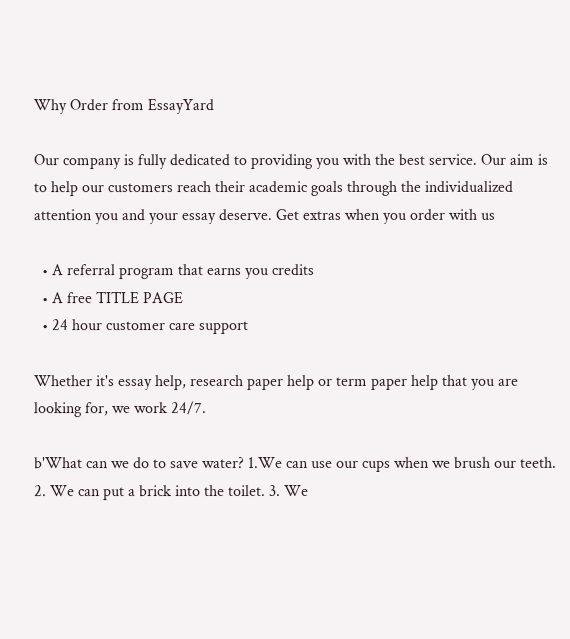Why Order from EssayYard

Our company is fully dedicated to providing you with the best service. Our aim is to help our customers reach their academic goals through the individualized attention you and your essay deserve. Get extras when you order with us

  • A referral program that earns you credits
  • A free TITLE PAGE
  • 24 hour customer care support

Whether it's essay help, research paper help or term paper help that you are looking for, we work 24/7.

b'What can we do to save water? 1.We can use our cups when we brush our teeth. 2. We can put a brick into the toilet. 3. We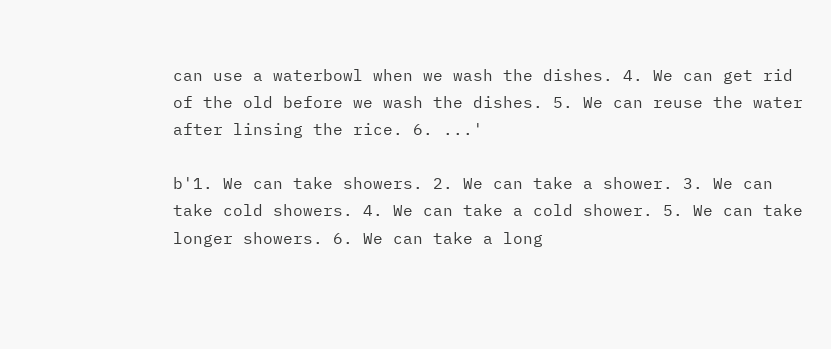can use a waterbowl when we wash the dishes. 4. We can get rid of the old before we wash the dishes. 5. We can reuse the water after linsing the rice. 6. ...'

b'1. We can take showers. 2. We can take a shower. 3. We can take cold showers. 4. We can take a cold shower. 5. We can take longer showers. 6. We can take a long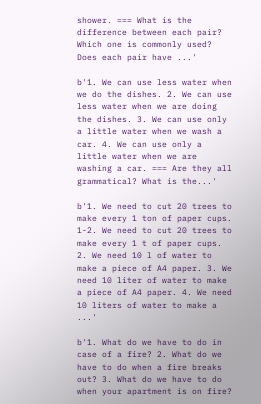shower. === What is the difference between each pair? Which one is commonly used? Does each pair have ...'

b'1. We can use less water when we do the dishes. 2. We can use less water when we are doing the dishes. 3. We can use only a little water when we wash a car. 4. We can use only a little water when we are washing a car. === Are they all grammatical? What is the...'

b'1. We need to cut 20 trees to make every 1 ton of paper cups. 1-2. We need to cut 20 trees to make every 1 t of paper cups. 2. We need 10 l of water to make a piece of A4 paper. 3. We need 10 liter of water to make a piece of A4 paper. 4. We need 10 liters of water to make a ...'

b'1. What do we have to do in case of a fire? 2. What do we have to do when a fire breaks out? 3. What do we have to do when your apartment is on fire?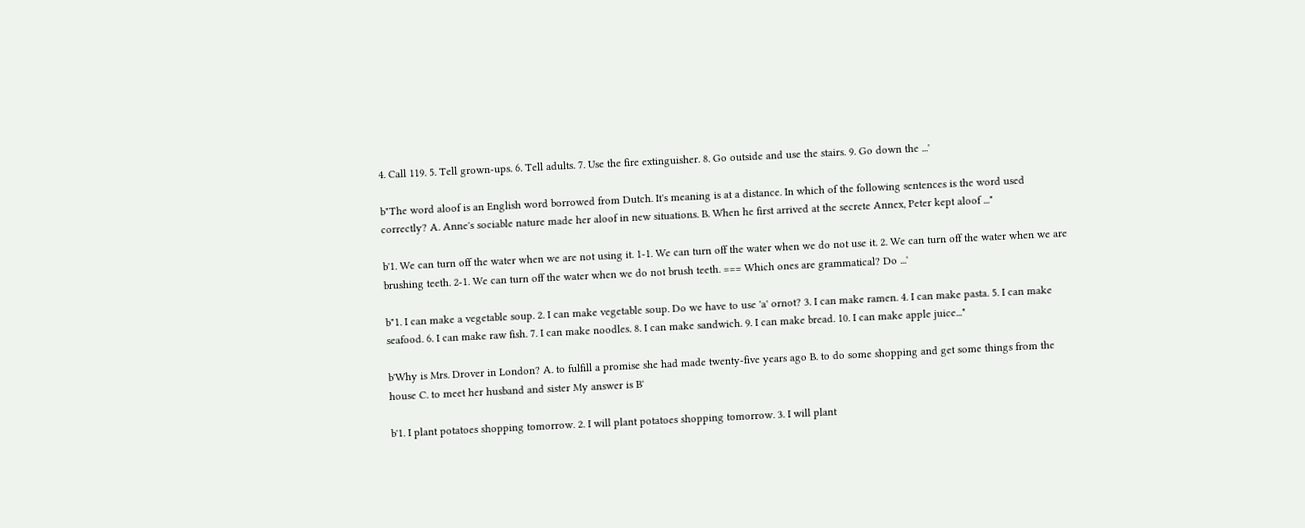4. Call 119. 5. Tell grown-ups. 6. Tell adults. 7. Use the fire extinguisher. 8. Go outside and use the stairs. 9. Go down the ...'

b"The word aloof is an English word borrowed from Dutch. It's meaning is at a distance. In which of the following sentences is the word used correctly? A. Anne's sociable nature made her aloof in new situations. B. When he first arrived at the secrete Annex, Peter kept aloof ..."

b'1. We can turn off the water when we are not using it. 1-1. We can turn off the water when we do not use it. 2. We can turn off the water when we are brushing teeth. 2-1. We can turn off the water when we do not brush teeth. === Which ones are grammatical? Do ...'

b"1. I can make a vegetable soup. 2. I can make vegetable soup. Do we have to use 'a' ornot? 3. I can make ramen. 4. I can make pasta. 5. I can make seafood. 6. I can make raw fish. 7. I can make noodles. 8. I can make sandwich. 9. I can make bread. 10. I can make apple juice..."

b'Why is Mrs. Drover in London? A. to fulfill a promise she had made twenty-five years ago B. to do some shopping and get some things from the house C. to meet her husband and sister My answer is B'

b'1. I plant potatoes shopping tomorrow. 2. I will plant potatoes shopping tomorrow. 3. I will plant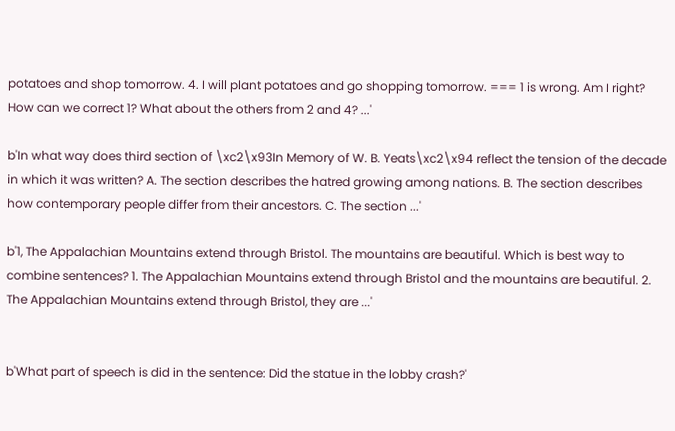potatoes and shop tomorrow. 4. I will plant potatoes and go shopping tomorrow. === 1 is wrong. Am I right? How can we correct 1? What about the others from 2 and 4? ...'

b'In what way does third section of \xc2\x93In Memory of W. B. Yeats\xc2\x94 reflect the tension of the decade in which it was written? A. The section describes the hatred growing among nations. B. The section describes how contemporary people differ from their ancestors. C. The section ...'

b'1, The Appalachian Mountains extend through Bristol. The mountains are beautiful. Which is best way to combine sentences? 1. The Appalachian Mountains extend through Bristol and the mountains are beautiful. 2. The Appalachian Mountains extend through Bristol, they are ...'


b'What part of speech is did in the sentence: Did the statue in the lobby crash?'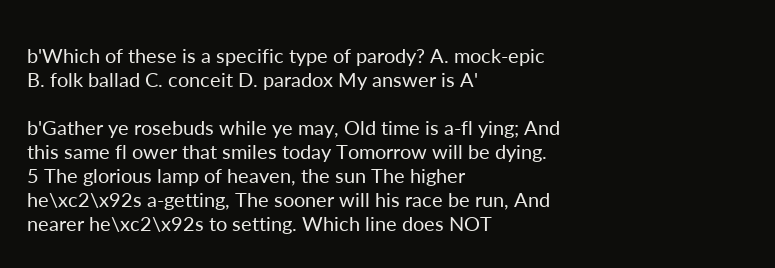b'Which of these is a specific type of parody? A. mock-epic B. folk ballad C. conceit D. paradox My answer is A'

b'Gather ye rosebuds while ye may, Old time is a-fl ying; And this same fl ower that smiles today Tomorrow will be dying. 5 The glorious lamp of heaven, the sun The higher he\xc2\x92s a-getting, The sooner will his race be run, And nearer he\xc2\x92s to setting. Which line does NOT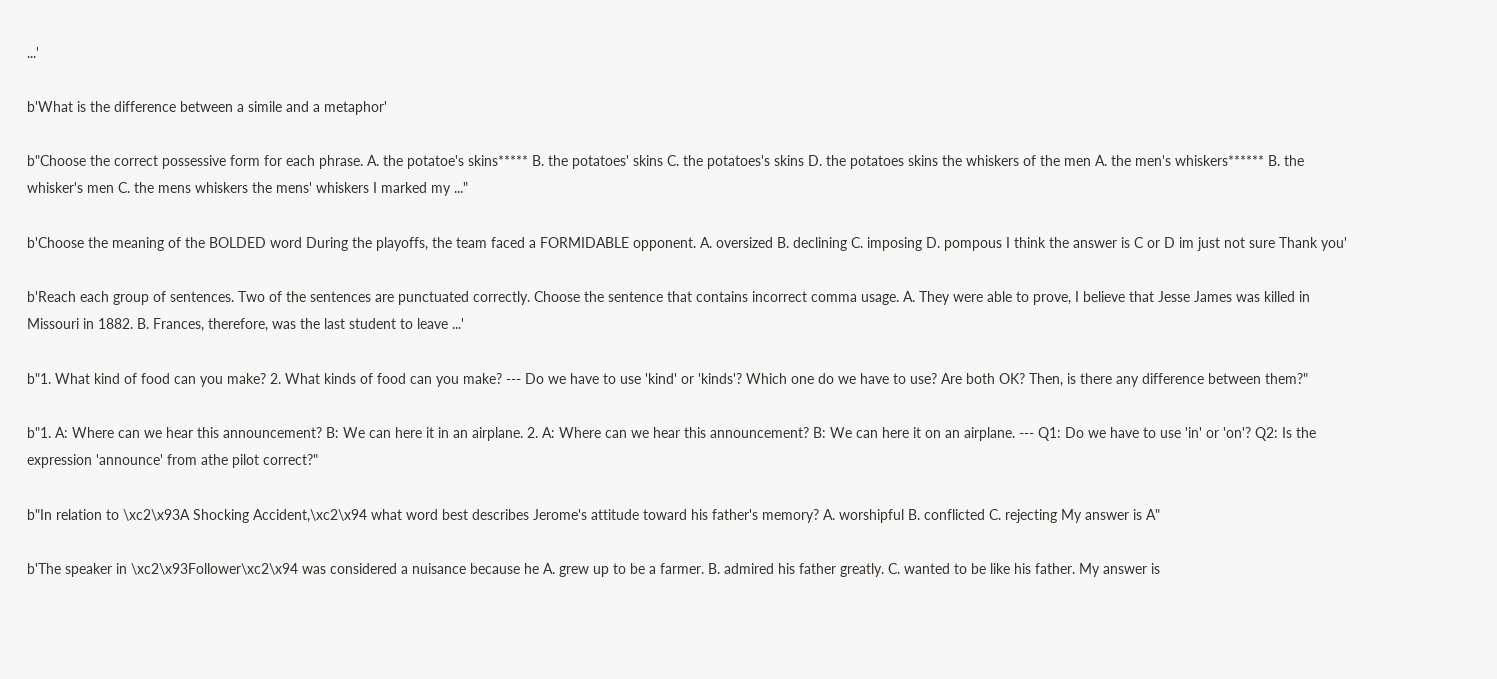...'

b'What is the difference between a simile and a metaphor'

b"Choose the correct possessive form for each phrase. A. the potatoe's skins***** B. the potatoes' skins C. the potatoes's skins D. the potatoes skins the whiskers of the men A. the men's whiskers****** B. the whisker's men C. the mens whiskers the mens' whiskers I marked my ..."

b'Choose the meaning of the BOLDED word During the playoffs, the team faced a FORMIDABLE opponent. A. oversized B. declining C. imposing D. pompous I think the answer is C or D im just not sure Thank you'

b'Reach each group of sentences. Two of the sentences are punctuated correctly. Choose the sentence that contains incorrect comma usage. A. They were able to prove, I believe that Jesse James was killed in Missouri in 1882. B. Frances, therefore, was the last student to leave ...'

b"1. What kind of food can you make? 2. What kinds of food can you make? --- Do we have to use 'kind' or 'kinds'? Which one do we have to use? Are both OK? Then, is there any difference between them?"

b"1. A: Where can we hear this announcement? B: We can here it in an airplane. 2. A: Where can we hear this announcement? B: We can here it on an airplane. --- Q1: Do we have to use 'in' or 'on'? Q2: Is the expression 'announce' from athe pilot correct?"

b"In relation to \xc2\x93A Shocking Accident,\xc2\x94 what word best describes Jerome's attitude toward his father's memory? A. worshipful B. conflicted C. rejecting My answer is A"

b'The speaker in \xc2\x93Follower\xc2\x94 was considered a nuisance because he A. grew up to be a farmer. B. admired his father greatly. C. wanted to be like his father. My answer is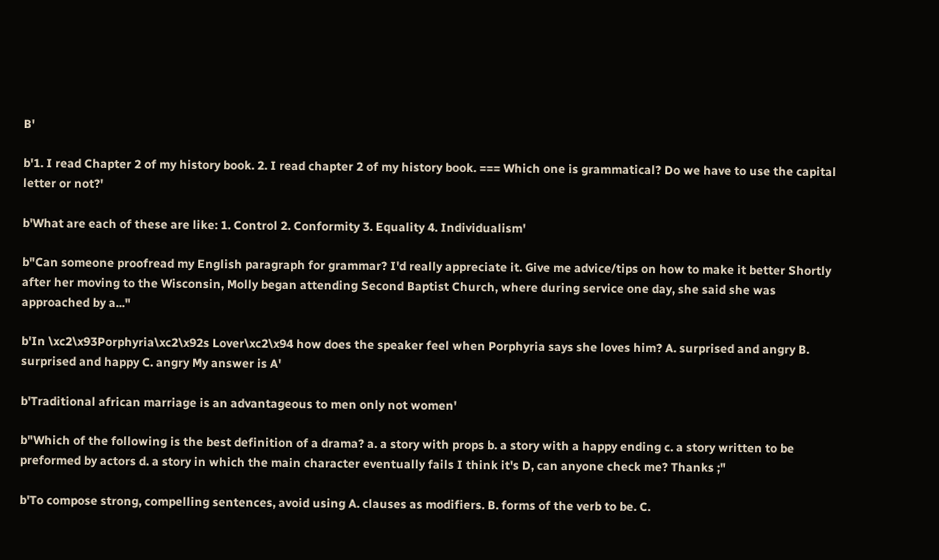B'

b'1. I read Chapter 2 of my history book. 2. I read chapter 2 of my history book. === Which one is grammatical? Do we have to use the capital letter or not?'

b'What are each of these are like: 1. Control 2. Conformity 3. Equality 4. Individualism'

b"Can someone proofread my English paragraph for grammar? I'd really appreciate it. Give me advice/tips on how to make it better Shortly after her moving to the Wisconsin, Molly began attending Second Baptist Church, where during service one day, she said she was approached by a..."

b'In \xc2\x93Porphyria\xc2\x92s Lover\xc2\x94 how does the speaker feel when Porphyria says she loves him? A. surprised and angry B. surprised and happy C. angry My answer is A'

b'Traditional african marriage is an advantageous to men only not women'

b"Which of the following is the best definition of a drama? a. a story with props b. a story with a happy ending c. a story written to be preformed by actors d. a story in which the main character eventually fails I think it's D, can anyone check me? Thanks ;"

b'To compose strong, compelling sentences, avoid using A. clauses as modifiers. B. forms of the verb to be. C.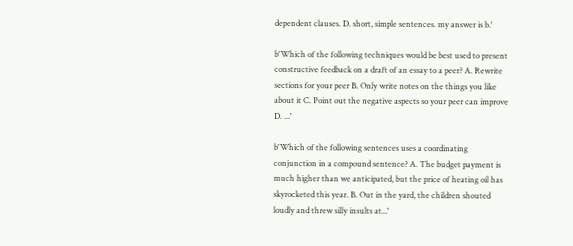dependent clauses. D. short, simple sentences. my answer is b.'

b'Which of the following techniques would be best used to present constructive feedback on a draft of an essay to a peer? A. Rewrite sections for your peer B. Only write notes on the things you like about it C. Point out the negative aspects so your peer can improve D. ...'

b'Which of the following sentences uses a coordinating conjunction in a compound sentence? A. The budget payment is much higher than we anticipated, but the price of heating oil has skyrocketed this year. B. Out in the yard, the children shouted loudly and threw silly insults at...'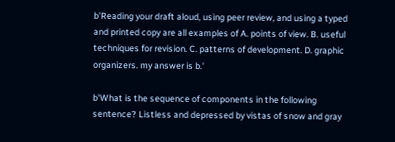b'Reading your draft aloud, using peer review, and using a typed and printed copy are all examples of A. points of view. B. useful techniques for revision. C. patterns of development. D. graphic organizers. my answer is b.'

b'What is the sequence of components in the following sentence? Listless and depressed by vistas of snow and gray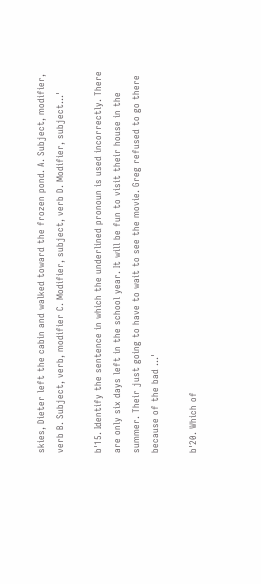skies, Dieter left the cabin and walked toward the frozen pond. A. Subject, modifier, verb B. Subject, verb, modifier C. Modifier, subject, verb D. Modifier, subject...'

b'15. Identify the sentence in which the underlined pronoun is used incorrectly. There are only six days left in the school year. It will be fun to visit their house in the summer. Their just going to have to wait to see the movie. Greg refused to go there because of the bad ...'

b'20. Which of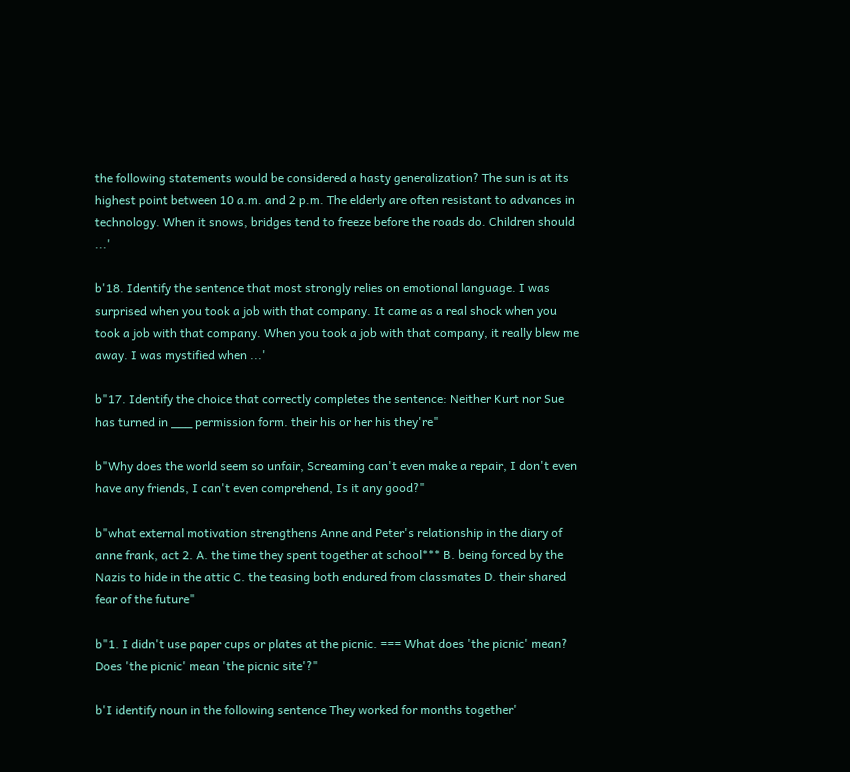the following statements would be considered a hasty generalization? The sun is at its highest point between 10 a.m. and 2 p.m. The elderly are often resistant to advances in technology. When it snows, bridges tend to freeze before the roads do. Children should ...'

b'18. Identify the sentence that most strongly relies on emotional language. I was surprised when you took a job with that company. It came as a real shock when you took a job with that company. When you took a job with that company, it really blew me away. I was mystified when ...'

b"17. Identify the choice that correctly completes the sentence: Neither Kurt nor Sue has turned in ___ permission form. their his or her his they're"

b"Why does the world seem so unfair, Screaming can't even make a repair, I don't even have any friends, I can't even comprehend, Is it any good?"

b"what external motivation strengthens Anne and Peter's relationship in the diary of anne frank, act 2. A. the time they spent together at school*** B. being forced by the Nazis to hide in the attic C. the teasing both endured from classmates D. their shared fear of the future"

b"1. I didn't use paper cups or plates at the picnic. === What does 'the picnic' mean? Does 'the picnic' mean 'the picnic site'?"

b'I identify noun in the following sentence They worked for months together'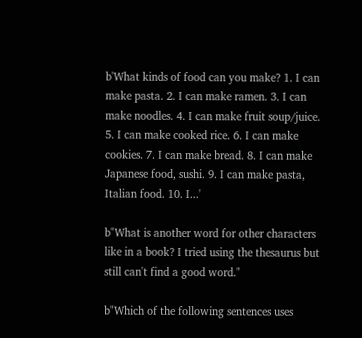b'What kinds of food can you make? 1. I can make pasta. 2. I can make ramen. 3. I can make noodles. 4. I can make fruit soup/juice. 5. I can make cooked rice. 6. I can make cookies. 7. I can make bread. 8. I can make Japanese food, sushi. 9. I can make pasta, Italian food. 10. I...'

b"What is another word for other characters like in a book? I tried using the thesaurus but still can't find a good word."

b"Which of the following sentences uses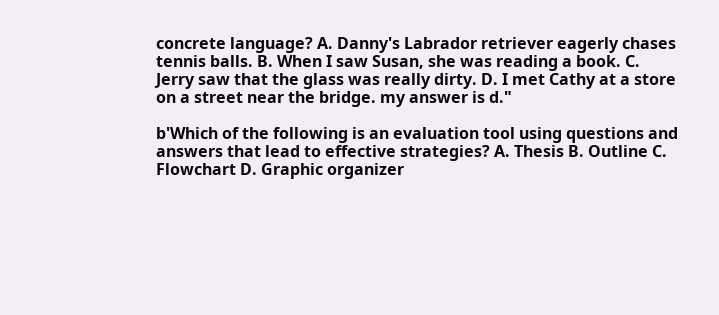concrete language? A. Danny's Labrador retriever eagerly chases tennis balls. B. When I saw Susan, she was reading a book. C. Jerry saw that the glass was really dirty. D. I met Cathy at a store on a street near the bridge. my answer is d."

b'Which of the following is an evaluation tool using questions and answers that lead to effective strategies? A. Thesis B. Outline C. Flowchart D. Graphic organizer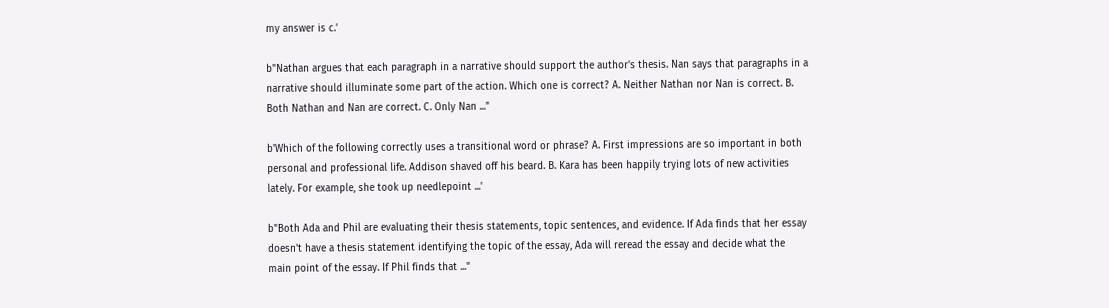my answer is c.'

b"Nathan argues that each paragraph in a narrative should support the author's thesis. Nan says that paragraphs in a narrative should illuminate some part of the action. Which one is correct? A. Neither Nathan nor Nan is correct. B. Both Nathan and Nan are correct. C. Only Nan ..."

b'Which of the following correctly uses a transitional word or phrase? A. First impressions are so important in both personal and professional life. Addison shaved off his beard. B. Kara has been happily trying lots of new activities lately. For example, she took up needlepoint ...'

b"Both Ada and Phil are evaluating their thesis statements, topic sentences, and evidence. If Ada finds that her essay doesn't have a thesis statement identifying the topic of the essay, Ada will reread the essay and decide what the main point of the essay. If Phil finds that ..."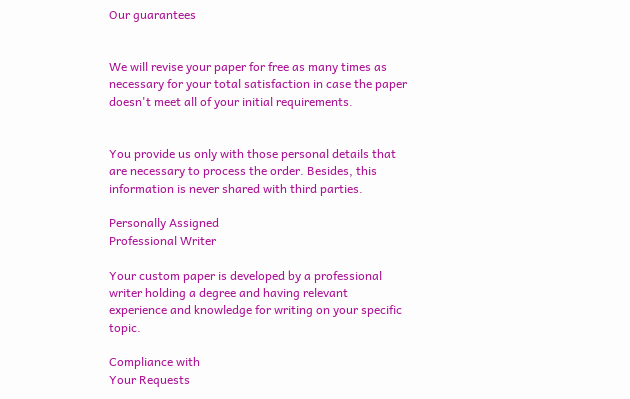Our guarantees


We will revise your paper for free as many times as necessary for your total satisfaction in case the paper doesn't meet all of your initial requirements.


You provide us only with those personal details that are necessary to process the order. Besides, this information is never shared with third parties.

Personally Assigned
Professional Writer

Your custom paper is developed by a professional writer holding a degree and having relevant experience and knowledge for writing on your specific topic.

Compliance with
Your Requests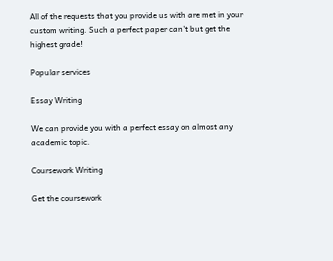All of the requests that you provide us with are met in your custom writing. Such a perfect paper can't but get the highest grade!

Popular services

Essay Writing

We can provide you with a perfect essay on almost any academic topic.

Coursework Writing

Get the coursework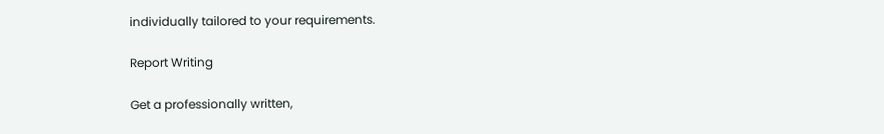individually tailored to your requirements.

Report Writing

Get a professionally written,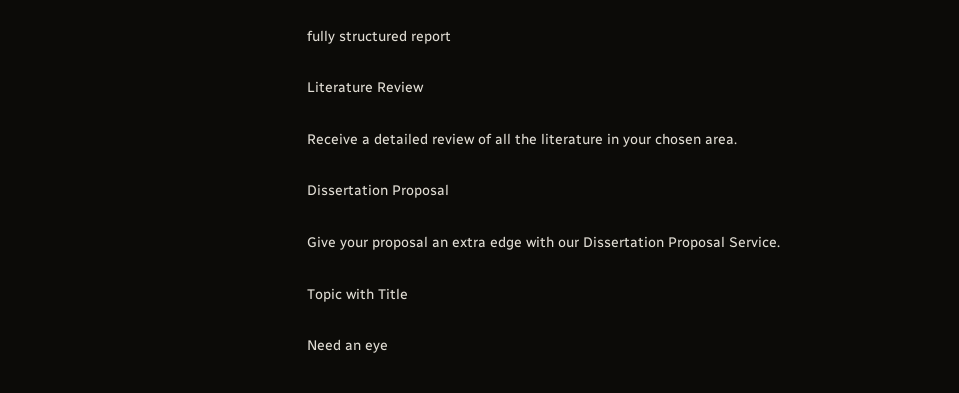fully structured report

Literature Review

Receive a detailed review of all the literature in your chosen area.

Dissertation Proposal

Give your proposal an extra edge with our Dissertation Proposal Service.

Topic with Title

Need an eye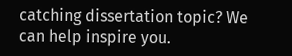catching dissertation topic? We can help inspire you.